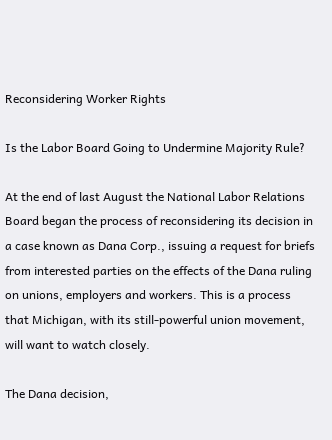Reconsidering Worker Rights

Is the Labor Board Going to Undermine Majority Rule?

At the end of last August the National Labor Relations Board began the process of reconsidering its decision in a case known as Dana Corp., issuing a request for briefs from interested parties on the effects of the Dana ruling on unions, employers and workers. This is a process that Michigan, with its still-powerful union movement, will want to watch closely.

The Dana decision,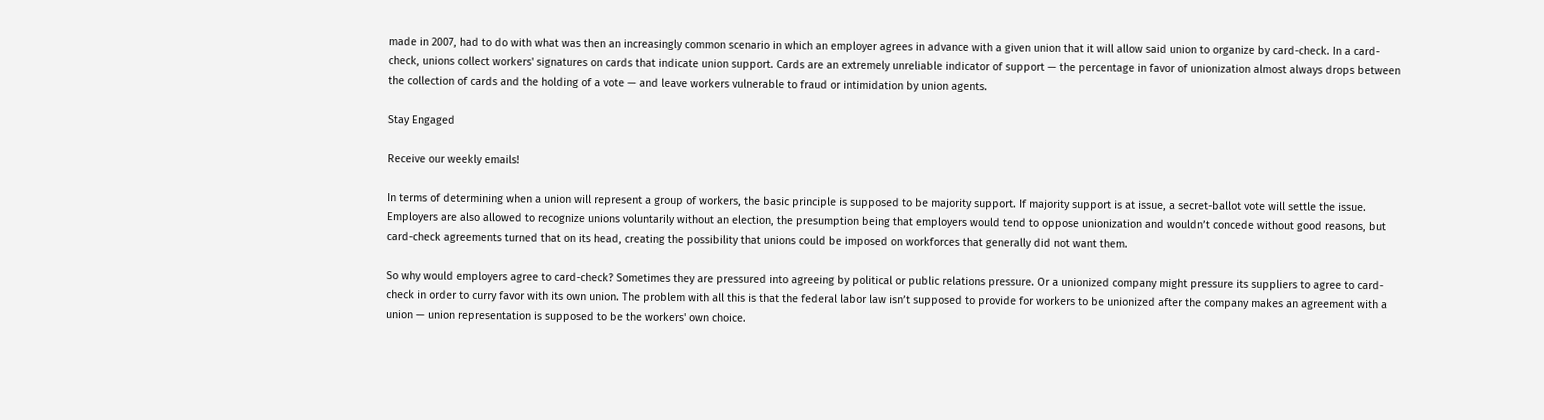made in 2007, had to do with what was then an increasingly common scenario in which an employer agrees in advance with a given union that it will allow said union to organize by card-check. In a card-check, unions collect workers' signatures on cards that indicate union support. Cards are an extremely unreliable indicator of support — the percentage in favor of unionization almost always drops between the collection of cards and the holding of a vote — and leave workers vulnerable to fraud or intimidation by union agents.

Stay Engaged

Receive our weekly emails!

In terms of determining when a union will represent a group of workers, the basic principle is supposed to be majority support. If majority support is at issue, a secret-ballot vote will settle the issue. Employers are also allowed to recognize unions voluntarily without an election, the presumption being that employers would tend to oppose unionization and wouldn’t concede without good reasons, but card-check agreements turned that on its head, creating the possibility that unions could be imposed on workforces that generally did not want them.

So why would employers agree to card-check? Sometimes they are pressured into agreeing by political or public relations pressure. Or a unionized company might pressure its suppliers to agree to card-check in order to curry favor with its own union. The problem with all this is that the federal labor law isn’t supposed to provide for workers to be unionized after the company makes an agreement with a union — union representation is supposed to be the workers' own choice.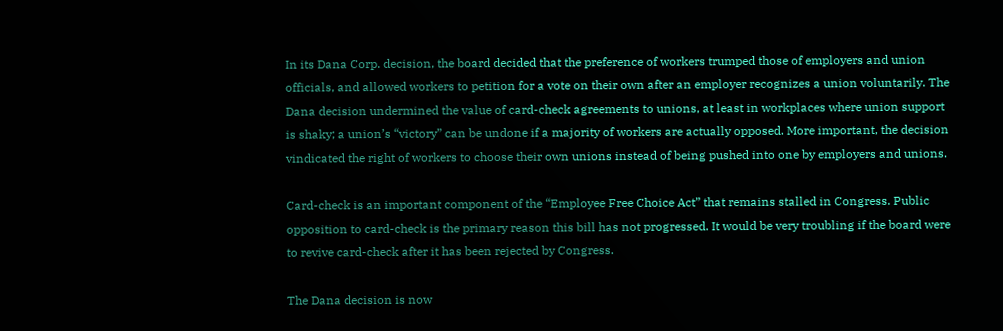In its Dana Corp. decision, the board decided that the preference of workers trumped those of employers and union officials, and allowed workers to petition for a vote on their own after an employer recognizes a union voluntarily. The Dana decision undermined the value of card-check agreements to unions, at least in workplaces where union support is shaky; a union’s “victory” can be undone if a majority of workers are actually opposed. More important, the decision vindicated the right of workers to choose their own unions instead of being pushed into one by employers and unions.

Card-check is an important component of the “Employee Free Choice Act” that remains stalled in Congress. Public opposition to card-check is the primary reason this bill has not progressed. It would be very troubling if the board were to revive card-check after it has been rejected by Congress.

The Dana decision is now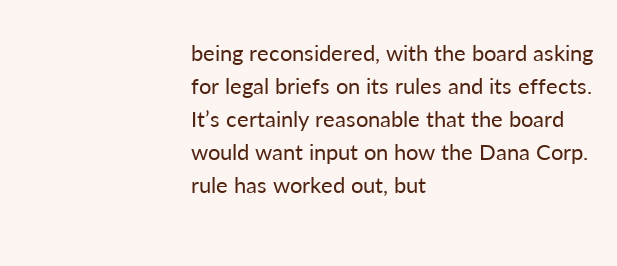being reconsidered, with the board asking for legal briefs on its rules and its effects. It’s certainly reasonable that the board would want input on how the Dana Corp. rule has worked out, but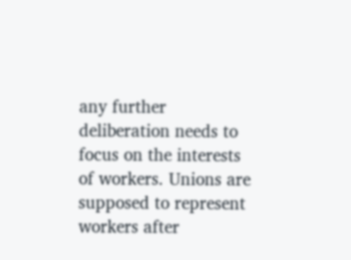any further deliberation needs to focus on the interests of workers. Unions are supposed to represent workers after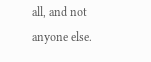all, and not anyone else.